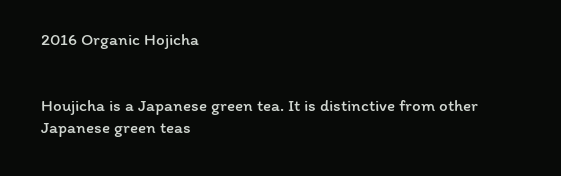2016 Organic Hojicha


Houjicha is a Japanese green tea. It is distinctive from other Japanese green teas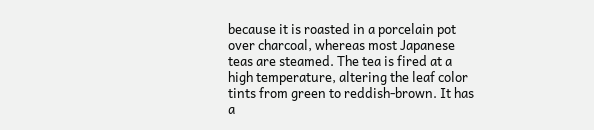because it is roasted in a porcelain pot over charcoal, whereas most Japanese teas are steamed. The tea is fired at a high temperature, altering the leaf color tints from green to reddish-brown. It has a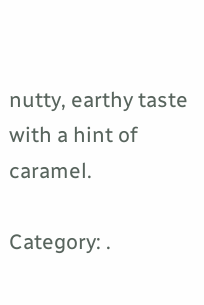nutty, earthy taste with a hint of caramel.

Category: .